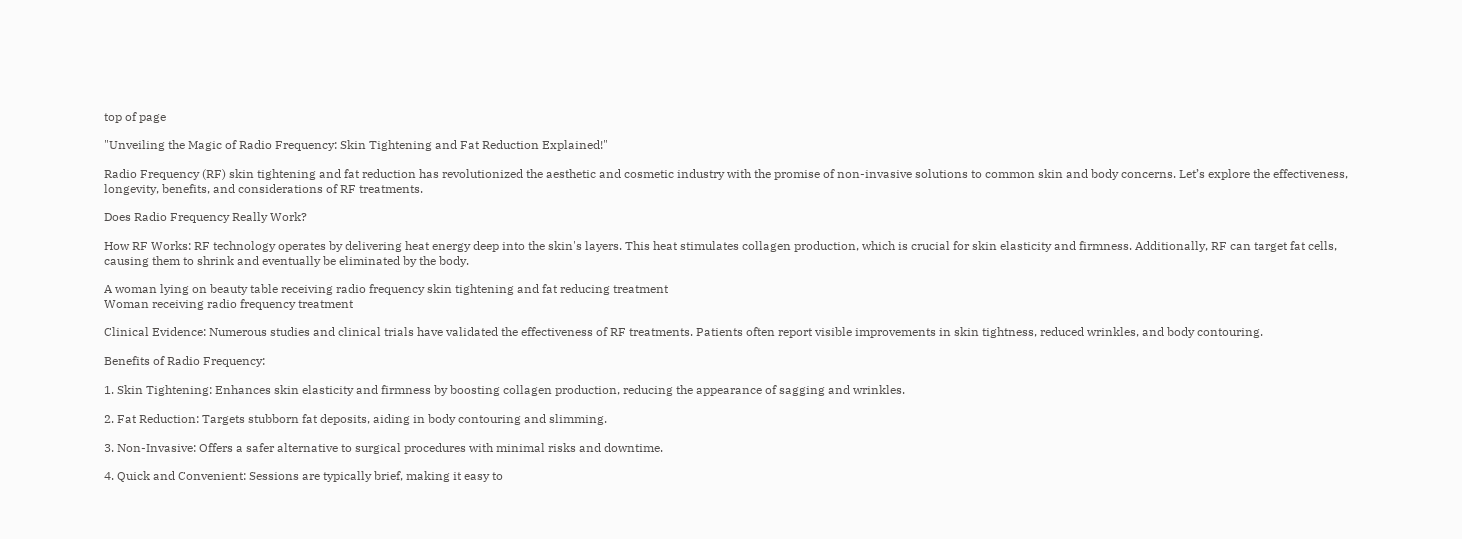top of page

"Unveiling the Magic of Radio Frequency: Skin Tightening and Fat Reduction Explained!"

Radio Frequency (RF) skin tightening and fat reduction has revolutionized the aesthetic and cosmetic industry with the promise of non-invasive solutions to common skin and body concerns. Let’s explore the effectiveness, longevity, benefits, and considerations of RF treatments.

Does Radio Frequency Really Work?

How RF Works: RF technology operates by delivering heat energy deep into the skin's layers. This heat stimulates collagen production, which is crucial for skin elasticity and firmness. Additionally, RF can target fat cells, causing them to shrink and eventually be eliminated by the body.

A woman lying on beauty table receiving radio frequency skin tightening and fat reducing treatment
Woman receiving radio frequency treatment

Clinical Evidence: Numerous studies and clinical trials have validated the effectiveness of RF treatments. Patients often report visible improvements in skin tightness, reduced wrinkles, and body contouring.

Benefits of Radio Frequency:

1. Skin Tightening: Enhances skin elasticity and firmness by boosting collagen production, reducing the appearance of sagging and wrinkles.

2. Fat Reduction: Targets stubborn fat deposits, aiding in body contouring and slimming.

3. Non-Invasive: Offers a safer alternative to surgical procedures with minimal risks and downtime.

4. Quick and Convenient: Sessions are typically brief, making it easy to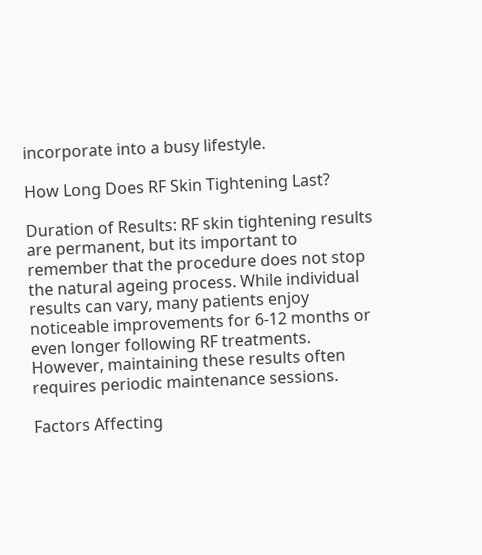incorporate into a busy lifestyle.

How Long Does RF Skin Tightening Last?

Duration of Results: RF skin tightening results are permanent, but its important to remember that the procedure does not stop the natural ageing process. While individual results can vary, many patients enjoy noticeable improvements for 6-12 months or even longer following RF treatments. However, maintaining these results often requires periodic maintenance sessions.

Factors Affecting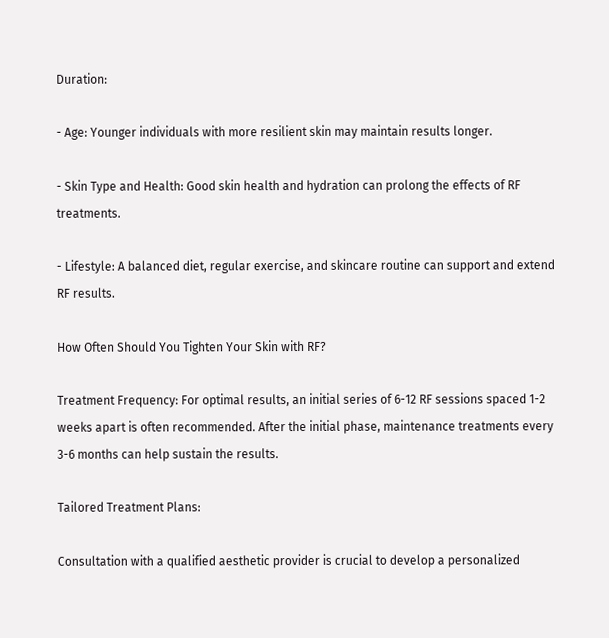Duration:

- Age: Younger individuals with more resilient skin may maintain results longer.

- Skin Type and Health: Good skin health and hydration can prolong the effects of RF treatments.

- Lifestyle: A balanced diet, regular exercise, and skincare routine can support and extend RF results.

How Often Should You Tighten Your Skin with RF?

Treatment Frequency: For optimal results, an initial series of 6-12 RF sessions spaced 1-2 weeks apart is often recommended. After the initial phase, maintenance treatments every 3-6 months can help sustain the results.

Tailored Treatment Plans:

Consultation with a qualified aesthetic provider is crucial to develop a personalized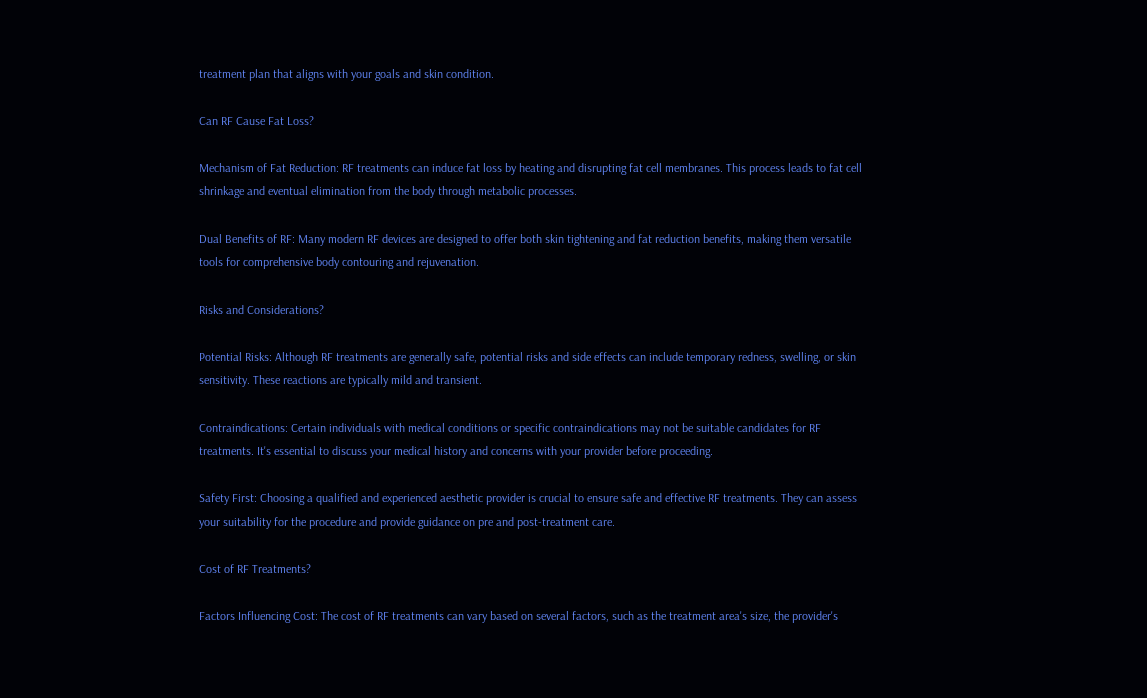treatment plan that aligns with your goals and skin condition.

Can RF Cause Fat Loss?

Mechanism of Fat Reduction: RF treatments can induce fat loss by heating and disrupting fat cell membranes. This process leads to fat cell shrinkage and eventual elimination from the body through metabolic processes.

Dual Benefits of RF: Many modern RF devices are designed to offer both skin tightening and fat reduction benefits, making them versatile tools for comprehensive body contouring and rejuvenation.

Risks and Considerations?

Potential Risks: Although RF treatments are generally safe, potential risks and side effects can include temporary redness, swelling, or skin sensitivity. These reactions are typically mild and transient.

Contraindications: Certain individuals with medical conditions or specific contraindications may not be suitable candidates for RF treatments. It's essential to discuss your medical history and concerns with your provider before proceeding.

Safety First: Choosing a qualified and experienced aesthetic provider is crucial to ensure safe and effective RF treatments. They can assess your suitability for the procedure and provide guidance on pre and post-treatment care.

Cost of RF Treatments?

Factors Influencing Cost: The cost of RF treatments can vary based on several factors, such as the treatment area's size, the provider's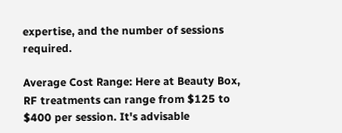expertise, and the number of sessions required.

Average Cost Range: Here at Beauty Box, RF treatments can range from $125 to $400 per session. It's advisable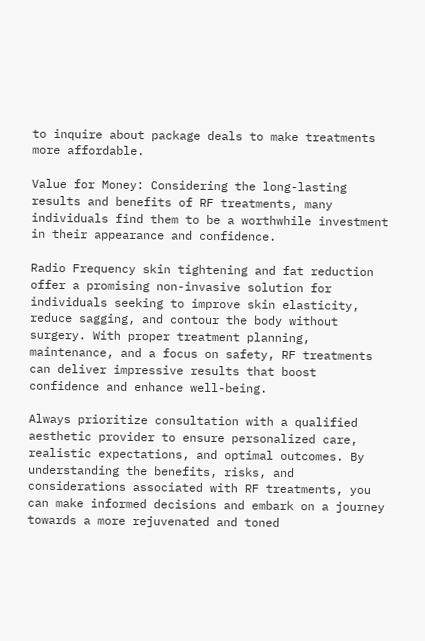to inquire about package deals to make treatments more affordable.

Value for Money: Considering the long-lasting results and benefits of RF treatments, many individuals find them to be a worthwhile investment in their appearance and confidence.

Radio Frequency skin tightening and fat reduction offer a promising non-invasive solution for individuals seeking to improve skin elasticity, reduce sagging, and contour the body without surgery. With proper treatment planning, maintenance, and a focus on safety, RF treatments can deliver impressive results that boost confidence and enhance well-being.

Always prioritize consultation with a qualified aesthetic provider to ensure personalized care, realistic expectations, and optimal outcomes. By understanding the benefits, risks, and considerations associated with RF treatments, you can make informed decisions and embark on a journey towards a more rejuvenated and toned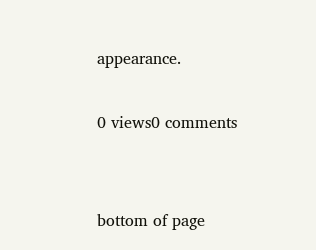appearance.

0 views0 comments


bottom of page